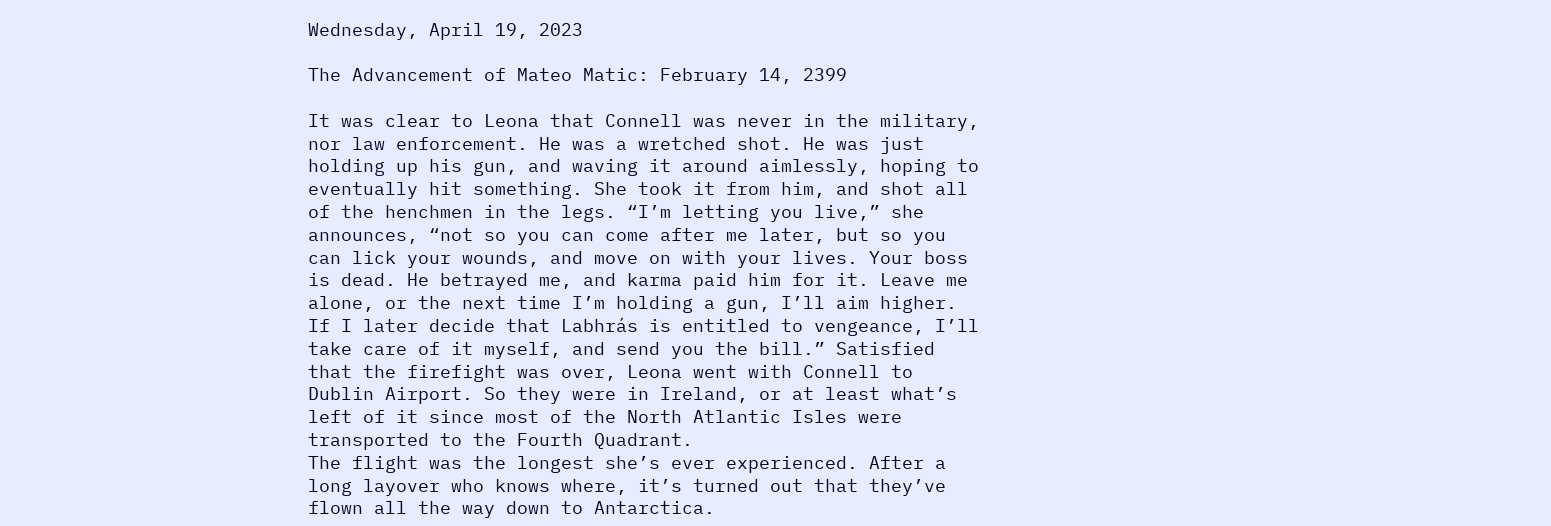Wednesday, April 19, 2023

The Advancement of Mateo Matic: February 14, 2399

It was clear to Leona that Connell was never in the military, nor law enforcement. He was a wretched shot. He was just holding up his gun, and waving it around aimlessly, hoping to eventually hit something. She took it from him, and shot all of the henchmen in the legs. “I’m letting you live,” she announces, “not so you can come after me later, but so you can lick your wounds, and move on with your lives. Your boss is dead. He betrayed me, and karma paid him for it. Leave me alone, or the next time I’m holding a gun, I’ll aim higher. If I later decide that Labhrás is entitled to vengeance, I’ll take care of it myself, and send you the bill.” Satisfied that the firefight was over, Leona went with Connell to Dublin Airport. So they were in Ireland, or at least what’s left of it since most of the North Atlantic Isles were transported to the Fourth Quadrant.
The flight was the longest she’s ever experienced. After a long layover who knows where, it’s turned out that they’ve flown all the way down to Antarctica.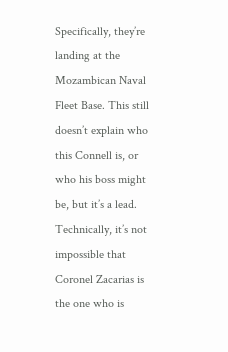Specifically, they’re landing at the Mozambican Naval Fleet Base. This still doesn’t explain who this Connell is, or who his boss might be, but it’s a lead. Technically, it’s not impossible that Coronel Zacarias is the one who is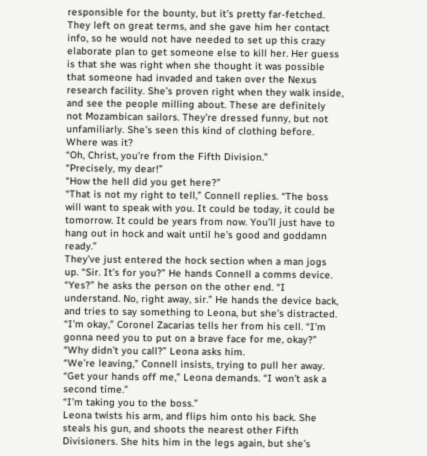responsible for the bounty, but it’s pretty far-fetched. They left on great terms, and she gave him her contact info, so he would not have needed to set up this crazy elaborate plan to get someone else to kill her. Her guess is that she was right when she thought it was possible that someone had invaded and taken over the Nexus research facility. She’s proven right when they walk inside, and see the people milling about. These are definitely not Mozambican sailors. They’re dressed funny, but not unfamiliarly. She’s seen this kind of clothing before. Where was it?
“Oh, Christ, you’re from the Fifth Division.”
“Precisely, my dear!”
“How the hell did you get here?”
“That is not my right to tell,” Connell replies. “The boss will want to speak with you. It could be today, it could be tomorrow. It could be years from now. You’ll just have to hang out in hock and wait until he’s good and goddamn ready.”
They’ve just entered the hock section when a man jogs up. “Sir. It’s for you?” He hands Connell a comms device.
“Yes?” he asks the person on the other end. “I understand. No, right away, sir.” He hands the device back, and tries to say something to Leona, but she’s distracted.
“I’m okay,” Coronel Zacarias tells her from his cell. “I’m gonna need you to put on a brave face for me, okay?”
“Why didn’t you call?” Leona asks him.
“We’re leaving,” Connell insists, trying to pull her away.
“Get your hands off me,” Leona demands. “I won’t ask a second time.”
“I’m taking you to the boss.”
Leona twists his arm, and flips him onto his back. She steals his gun, and shoots the nearest other Fifth Divisioners. She hits him in the legs again, but she’s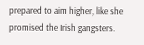prepared to aim higher, like she promised the Irish gangsters.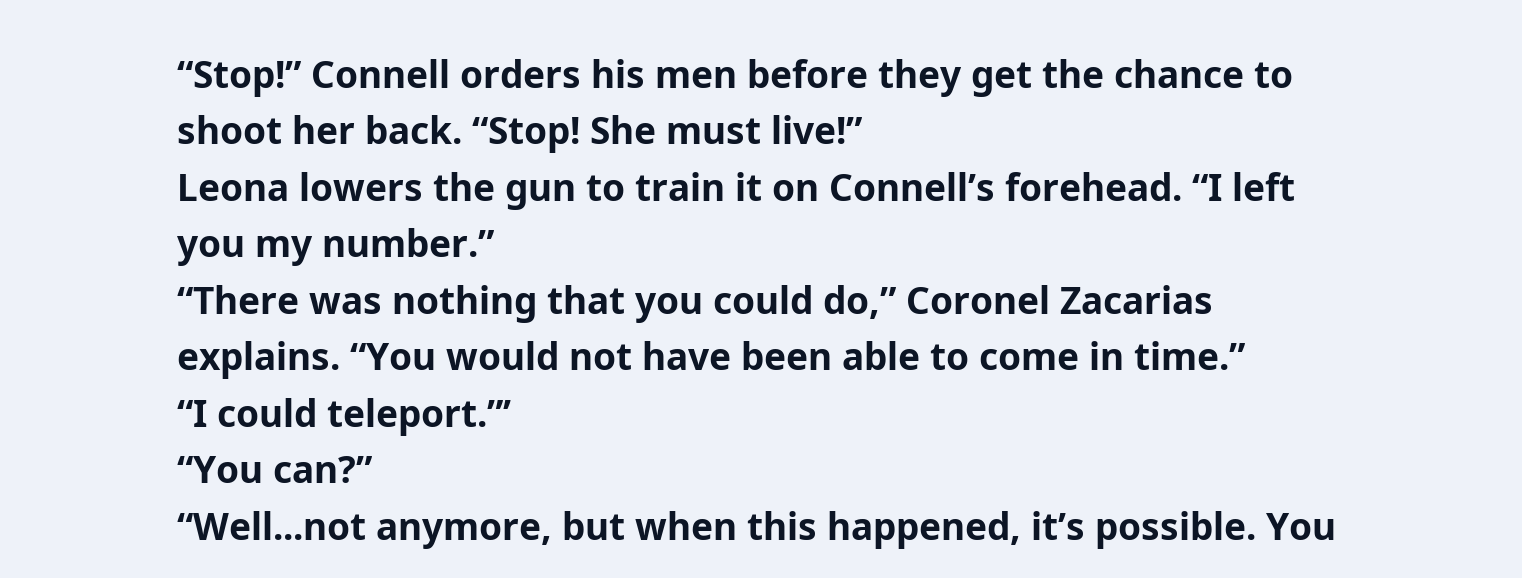“Stop!” Connell orders his men before they get the chance to shoot her back. “Stop! She must live!”
Leona lowers the gun to train it on Connell’s forehead. “I left you my number.”
“There was nothing that you could do,” Coronel Zacarias explains. “You would not have been able to come in time.”
“I could teleport.”’
“You can?”
“Well...not anymore, but when this happened, it’s possible. You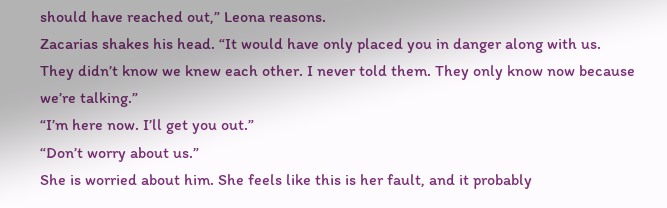should have reached out,” Leona reasons.
Zacarias shakes his head. “It would have only placed you in danger along with us. They didn’t know we knew each other. I never told them. They only know now because we’re talking.”
“I’m here now. I’ll get you out.”
“Don’t worry about us.”
She is worried about him. She feels like this is her fault, and it probably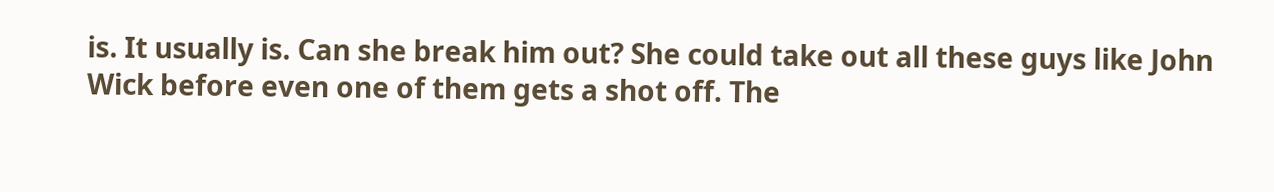is. It usually is. Can she break him out? She could take out all these guys like John Wick before even one of them gets a shot off. The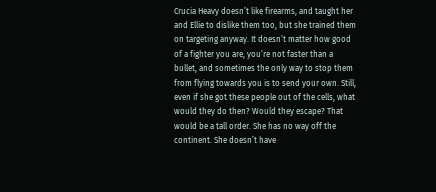Crucia Heavy doesn’t like firearms, and taught her and Ellie to dislike them too, but she trained them on targeting anyway. It doesn’t matter how good of a fighter you are, you’re not faster than a bullet, and sometimes the only way to stop them from flying towards you is to send your own. Still, even if she got these people out of the cells, what would they do then? Would they escape? That would be a tall order. She has no way off the continent. She doesn’t have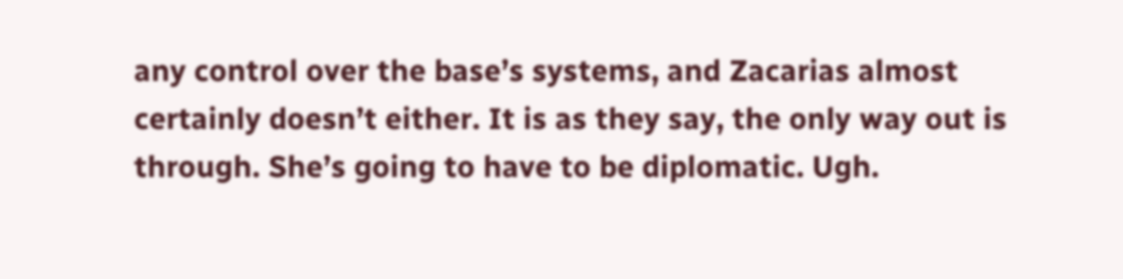any control over the base’s systems, and Zacarias almost certainly doesn’t either. It is as they say, the only way out is through. She’s going to have to be diplomatic. Ugh.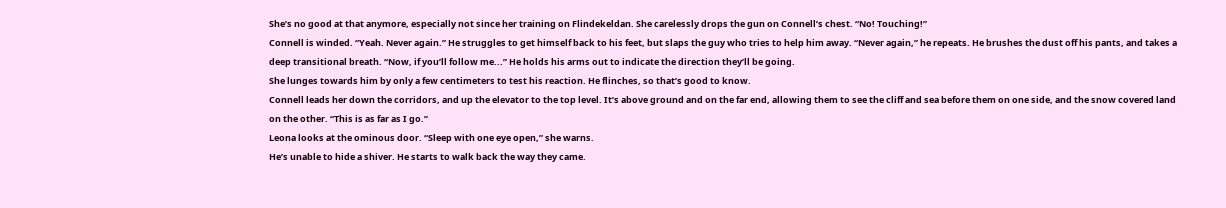She’s no good at that anymore, especially not since her training on Flindekeldan. She carelessly drops the gun on Connell’s chest. “No! Touching!”
Connell is winded. “Yeah. Never again.” He struggles to get himself back to his feet, but slaps the guy who tries to help him away. “Never again,” he repeats. He brushes the dust off his pants, and takes a deep transitional breath. “Now, if you’ll follow me...” He holds his arms out to indicate the direction they’ll be going.
She lunges towards him by only a few centimeters to test his reaction. He flinches, so that’s good to know.
Connell leads her down the corridors, and up the elevator to the top level. It’s above ground and on the far end, allowing them to see the cliff and sea before them on one side, and the snow covered land on the other. “This is as far as I go.”
Leona looks at the ominous door. “Sleep with one eye open,” she warns.
He’s unable to hide a shiver. He starts to walk back the way they came.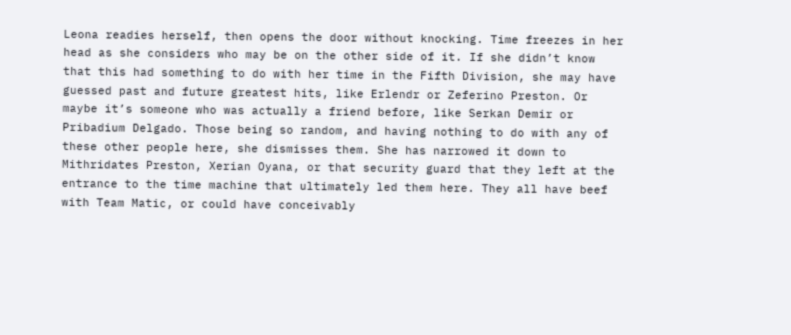Leona readies herself, then opens the door without knocking. Time freezes in her head as she considers who may be on the other side of it. If she didn’t know that this had something to do with her time in the Fifth Division, she may have guessed past and future greatest hits, like Erlendr or Zeferino Preston. Or maybe it’s someone who was actually a friend before, like Serkan Demir or Pribadium Delgado. Those being so random, and having nothing to do with any of these other people here, she dismisses them. She has narrowed it down to Mithridates Preston, Xerian Oyana, or that security guard that they left at the entrance to the time machine that ultimately led them here. They all have beef with Team Matic, or could have conceivably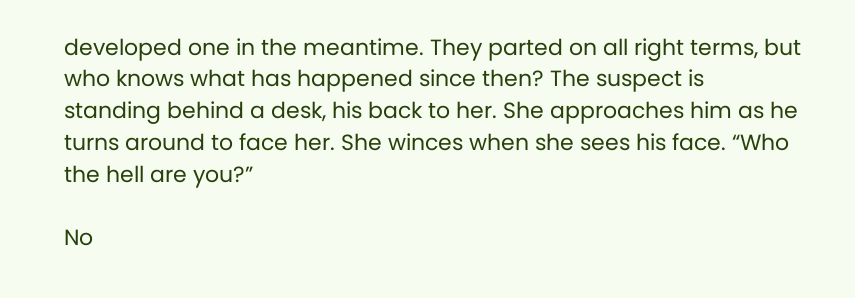developed one in the meantime. They parted on all right terms, but who knows what has happened since then? The suspect is standing behind a desk, his back to her. She approaches him as he turns around to face her. She winces when she sees his face. “Who the hell are you?”

No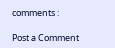comments :

Post a Comment